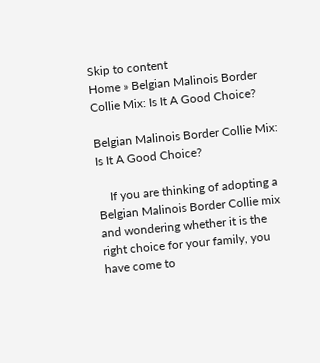Skip to content
Home » Belgian Malinois Border Collie Mix: Is It A Good Choice?

Belgian Malinois Border Collie Mix: Is It A Good Choice?

    If you are thinking of adopting a Belgian Malinois Border Collie mix and wondering whether it is the right choice for your family, you have come to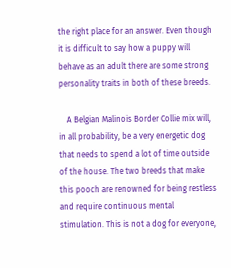the right place for an answer. Even though it is difficult to say how a puppy will behave as an adult there are some strong personality traits in both of these breeds.

    A Belgian Malinois Border Collie mix will, in all probability, be a very energetic dog that needs to spend a lot of time outside of the house. The two breeds that make this pooch are renowned for being restless and require continuous mental stimulation. This is not a dog for everyone,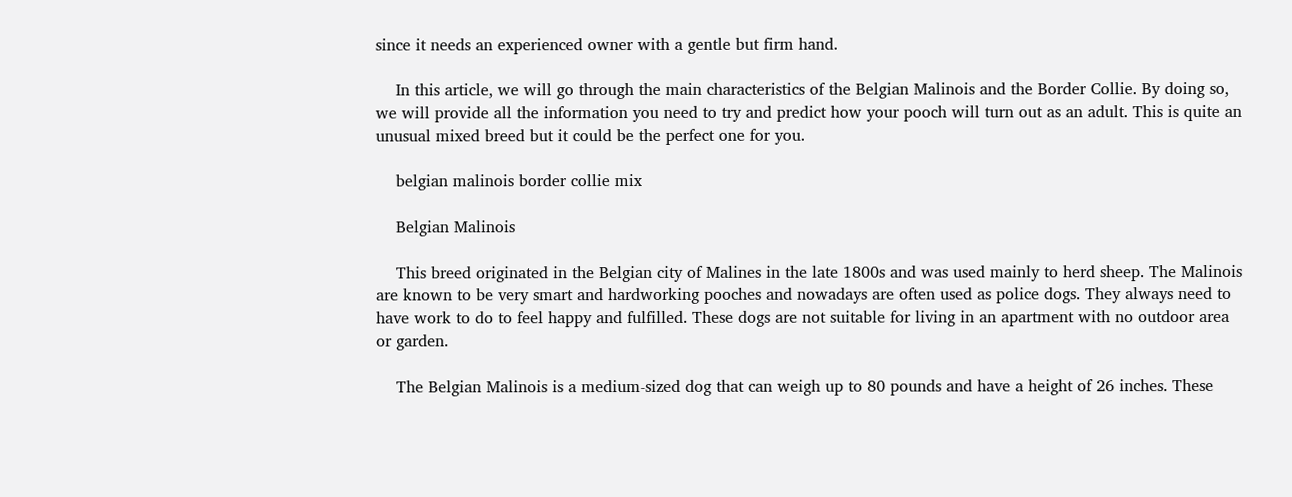since it needs an experienced owner with a gentle but firm hand.

    In this article, we will go through the main characteristics of the Belgian Malinois and the Border Collie. By doing so, we will provide all the information you need to try and predict how your pooch will turn out as an adult. This is quite an unusual mixed breed but it could be the perfect one for you.

    belgian malinois border collie mix

    Belgian Malinois

    This breed originated in the Belgian city of Malines in the late 1800s and was used mainly to herd sheep. The Malinois are known to be very smart and hardworking pooches and nowadays are often used as police dogs. They always need to have work to do to feel happy and fulfilled. These dogs are not suitable for living in an apartment with no outdoor area or garden.

    The Belgian Malinois is a medium-sized dog that can weigh up to 80 pounds and have a height of 26 inches. These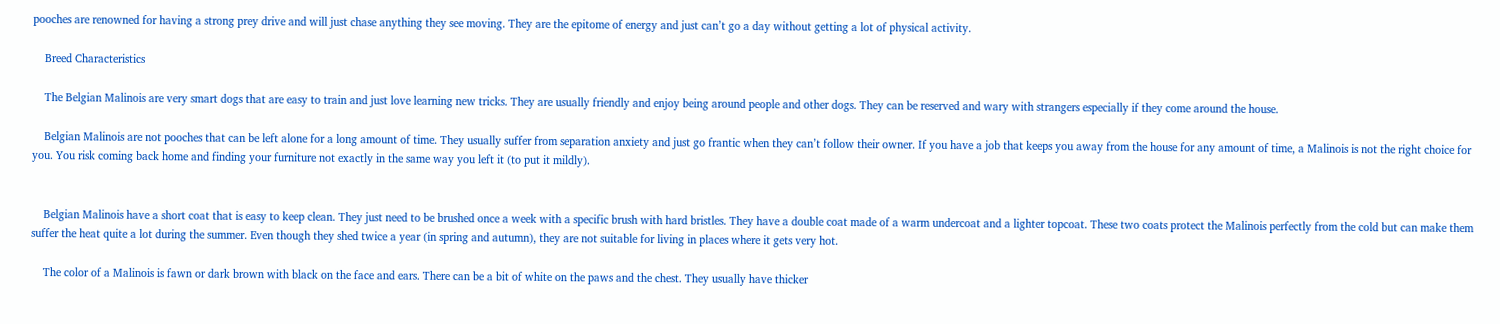pooches are renowned for having a strong prey drive and will just chase anything they see moving. They are the epitome of energy and just can’t go a day without getting a lot of physical activity.

    Breed Characteristics

    The Belgian Malinois are very smart dogs that are easy to train and just love learning new tricks. They are usually friendly and enjoy being around people and other dogs. They can be reserved and wary with strangers especially if they come around the house.

    Belgian Malinois are not pooches that can be left alone for a long amount of time. They usually suffer from separation anxiety and just go frantic when they can’t follow their owner. If you have a job that keeps you away from the house for any amount of time, a Malinois is not the right choice for you. You risk coming back home and finding your furniture not exactly in the same way you left it (to put it mildly).


    Belgian Malinois have a short coat that is easy to keep clean. They just need to be brushed once a week with a specific brush with hard bristles. They have a double coat made of a warm undercoat and a lighter topcoat. These two coats protect the Malinois perfectly from the cold but can make them suffer the heat quite a lot during the summer. Even though they shed twice a year (in spring and autumn), they are not suitable for living in places where it gets very hot.

    The color of a Malinois is fawn or dark brown with black on the face and ears. There can be a bit of white on the paws and the chest. They usually have thicker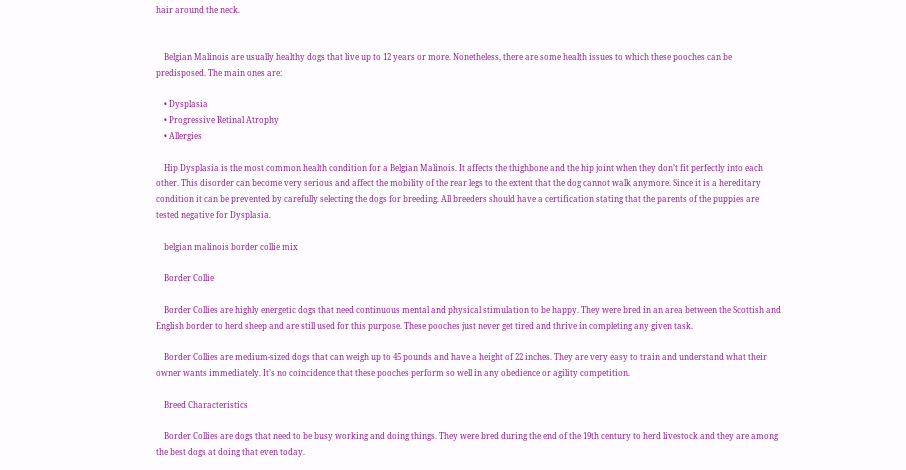hair around the neck.


    Belgian Malinois are usually healthy dogs that live up to 12 years or more. Nonetheless, there are some health issues to which these pooches can be predisposed. The main ones are:

    • Dysplasia
    • Progressive Retinal Atrophy
    • Allergies

    Hip Dysplasia is the most common health condition for a Belgian Malinois. It affects the thighbone and the hip joint when they don’t fit perfectly into each other. This disorder can become very serious and affect the mobility of the rear legs to the extent that the dog cannot walk anymore. Since it is a hereditary condition it can be prevented by carefully selecting the dogs for breeding. All breeders should have a certification stating that the parents of the puppies are tested negative for Dysplasia.

    belgian malinois border collie mix

    Border Collie

    Border Collies are highly energetic dogs that need continuous mental and physical stimulation to be happy. They were bred in an area between the Scottish and English border to herd sheep and are still used for this purpose. These pooches just never get tired and thrive in completing any given task.

    Border Collies are medium-sized dogs that can weigh up to 45 pounds and have a height of 22 inches. They are very easy to train and understand what their owner wants immediately. It’s no coincidence that these pooches perform so well in any obedience or agility competition.

    Breed Characteristics

    Border Collies are dogs that need to be busy working and doing things. They were bred during the end of the 19th century to herd livestock and they are among the best dogs at doing that even today.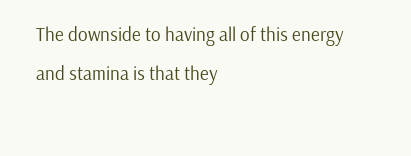The downside to having all of this energy and stamina is that they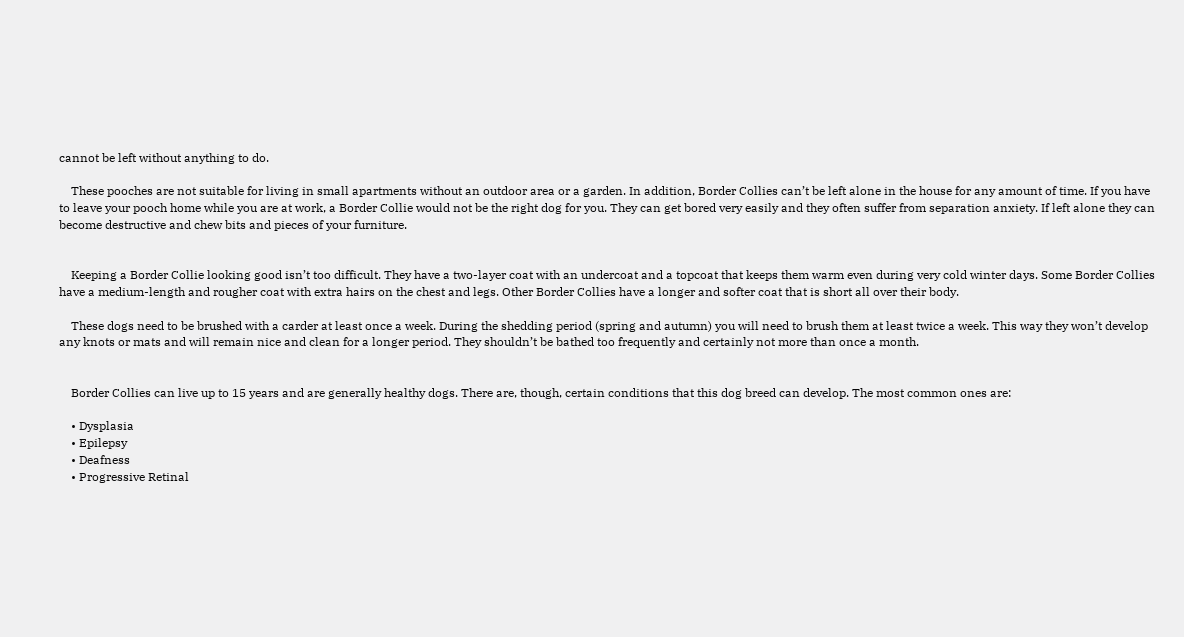cannot be left without anything to do.

    These pooches are not suitable for living in small apartments without an outdoor area or a garden. In addition, Border Collies can’t be left alone in the house for any amount of time. If you have to leave your pooch home while you are at work, a Border Collie would not be the right dog for you. They can get bored very easily and they often suffer from separation anxiety. If left alone they can become destructive and chew bits and pieces of your furniture.


    Keeping a Border Collie looking good isn’t too difficult. They have a two-layer coat with an undercoat and a topcoat that keeps them warm even during very cold winter days. Some Border Collies have a medium-length and rougher coat with extra hairs on the chest and legs. Other Border Collies have a longer and softer coat that is short all over their body.

    These dogs need to be brushed with a carder at least once a week. During the shedding period (spring and autumn) you will need to brush them at least twice a week. This way they won’t develop any knots or mats and will remain nice and clean for a longer period. They shouldn’t be bathed too frequently and certainly not more than once a month.


    Border Collies can live up to 15 years and are generally healthy dogs. There are, though, certain conditions that this dog breed can develop. The most common ones are:

    • Dysplasia
    • Epilepsy
    • Deafness
    • Progressive Retinal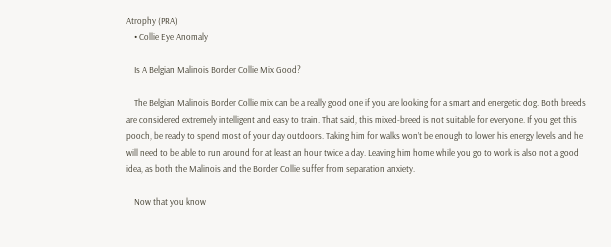Atrophy (PRA)
    • Collie Eye Anomaly

    Is A Belgian Malinois Border Collie Mix Good?

    The Belgian Malinois Border Collie mix can be a really good one if you are looking for a smart and energetic dog. Both breeds are considered extremely intelligent and easy to train. That said, this mixed-breed is not suitable for everyone. If you get this pooch, be ready to spend most of your day outdoors. Taking him for walks won’t be enough to lower his energy levels and he will need to be able to run around for at least an hour twice a day. Leaving him home while you go to work is also not a good idea, as both the Malinois and the Border Collie suffer from separation anxiety.

    Now that you know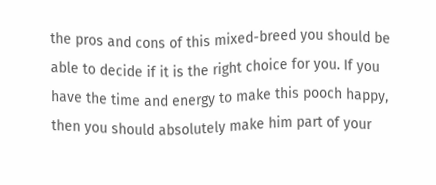the pros and cons of this mixed-breed you should be able to decide if it is the right choice for you. If you have the time and energy to make this pooch happy, then you should absolutely make him part of your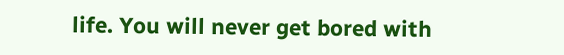life. You will never get bored with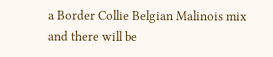a Border Collie Belgian Malinois mix and there will be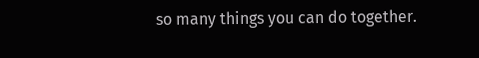so many things you can do together.